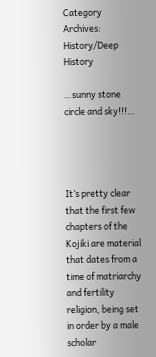Category Archives: History/Deep History

…sunny stone circle and sky!!!…




It’s pretty clear that the first few chapters of the Kojiki are material that dates from a time of matriarchy and fertility religion, being set in order by a male scholar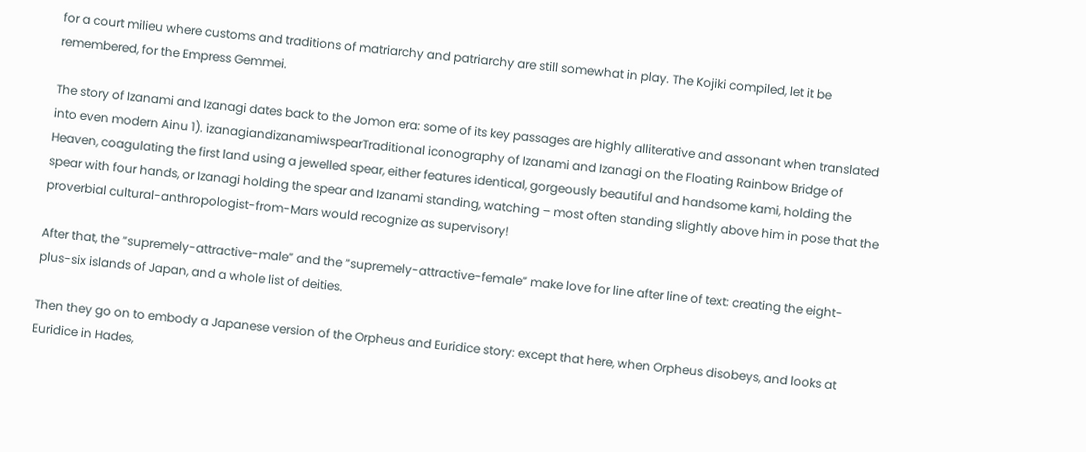for a court milieu where customs and traditions of matriarchy and patriarchy are still somewhat in play. The Kojiki compiled, let it be remembered, for the Empress Gemmei.

The story of Izanami and Izanagi dates back to the Jomon era: some of its key passages are highly alliterative and assonant when translated into even modern Ainu 1). izanagiandizanamiwspearTraditional iconography of Izanami and Izanagi on the Floating Rainbow Bridge of Heaven, coagulating the first land using a jewelled spear, either features identical, gorgeously beautiful and handsome kami, holding the spear with four hands, or Izanagi holding the spear and Izanami standing, watching – most often standing slightly above him in pose that the proverbial cultural-anthropologist-from-Mars would recognize as supervisory!

After that, the “supremely-attractive-male” and the “supremely-attractive-female” make love for line after line of text: creating the eight-plus-six islands of Japan, and a whole list of deities.

Then they go on to embody a Japanese version of the Orpheus and Euridice story: except that here, when Orpheus disobeys, and looks at Euridice in Hades,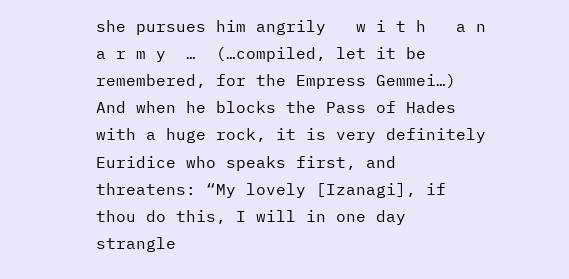she pursues him angrily   w i t h   a n   a r m y  …  (…compiled, let it be remembered, for the Empress Gemmei…) And when he blocks the Pass of Hades with a huge rock, it is very definitely Euridice who speaks first, and threatens: “My lovely [Izanagi], if thou do this, I will in one day strangle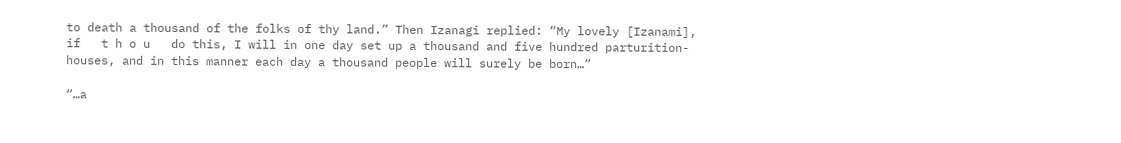to death a thousand of the folks of thy land.” Then Izanagi replied: “My lovely [Izanami], if   t h o u   do this, I will in one day set up a thousand and five hundred parturition-houses, and in this manner each day a thousand people will surely be born…”

“…a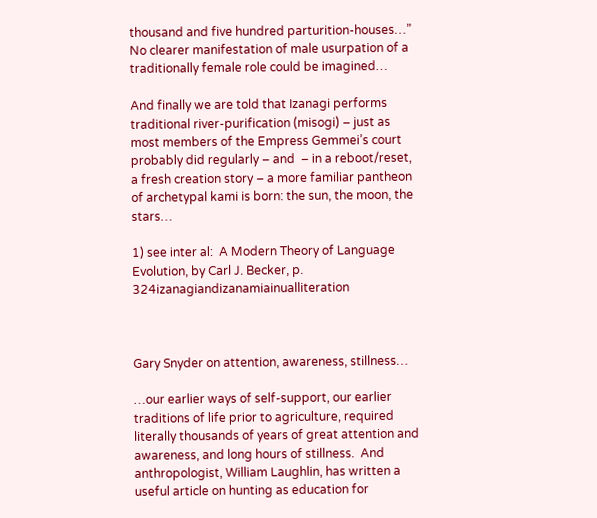thousand and five hundred parturition-houses…” No clearer manifestation of male usurpation of a traditionally female role could be imagined…

And finally we are told that Izanagi performs traditional river-purification (misogi) – just as most members of the Empress Gemmei’s court probably did regularly – and  – in a reboot/reset, a fresh creation story – a more familiar pantheon of archetypal kami is born: the sun, the moon, the stars…

1) see inter al:  A Modern Theory of Language Evolution, by Carl J. Becker, p. 324izanagiandizanamiainualliteration



Gary Snyder on attention, awareness, stillness…

…our earlier ways of self-support, our earlier traditions of life prior to agriculture, required literally thousands of years of great attention and awareness, and long hours of stillness.  And anthropologist, William Laughlin, has written a useful article on hunting as education for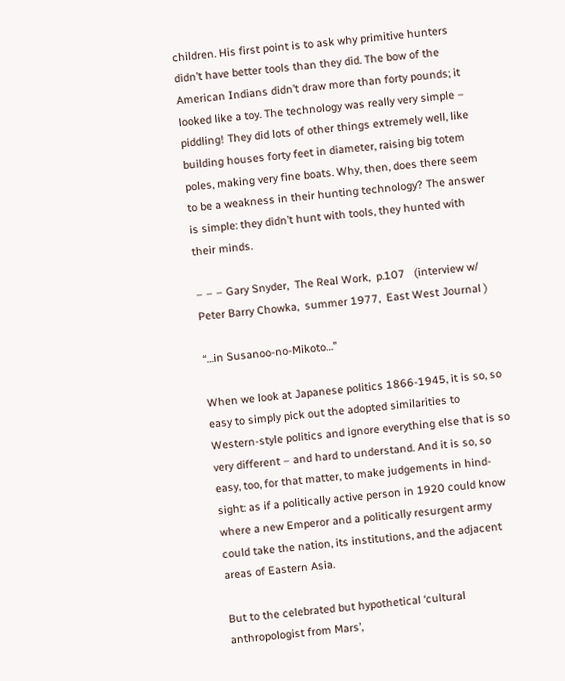children. His first point is to ask why primitive hunters didn’t have better tools than they did. The bow of the American Indians didn’t draw more than forty pounds; it looked like a toy. The technology was really very simple – piddling! They did lots of other things extremely well, like building houses forty feet in diameter, raising big totem poles, making very fine boats. Why, then, does there seem to be a weakness in their hunting technology? The answer is simple: they didn’t hunt with tools, they hunted with their minds.

– – – Gary Snyder,  The Real Work,  p.107   (interview w/ Peter Barry Chowka,  summer 1977,  East West Journal )

“…in Susanoo-no-Mikoto…”

When we look at Japanese politics 1866-1945, it is so, so easy to simply pick out the adopted similarities to Western-style politics and ignore everything else that is so very different – and hard to understand. And it is so, so easy, too, for that matter, to make judgements in hind-sight: as if a politically active person in 1920 could know where a new Emperor and a politically resurgent army could take the nation, its institutions, and the adjacent areas of Eastern Asia.

But to the celebrated but hypothetical ‘cultural anthropologist from Mars’,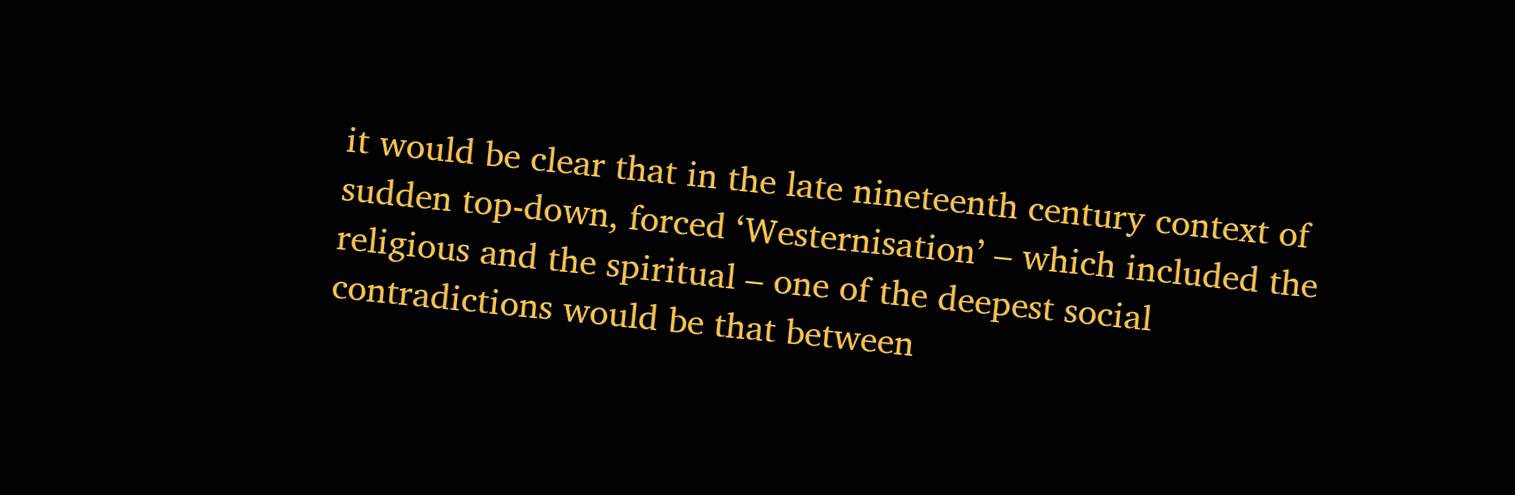it would be clear that in the late nineteenth century context of sudden top-down, forced ‘Westernisation’ – which included the religious and the spiritual – one of the deepest social contradictions would be that between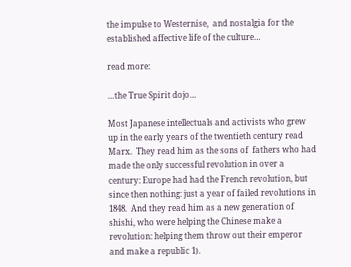the impulse to Westernise,  and nostalgia for the established affective life of the culture…

read more:

…the True Spirit dojo…

Most Japanese intellectuals and activists who grew up in the early years of the twentieth century read Marx.  They read him as the sons of  fathers who had made the only successful revolution in over a century: Europe had had the French revolution, but since then nothing: just a year of failed revolutions in 1848.  And they read him as a new generation of shishi, who were helping the Chinese make a revolution: helping them throw out their emperor and make a republic 1).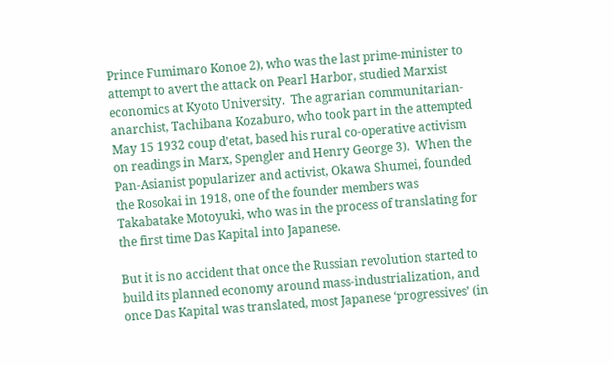Prince Fumimaro Konoe 2), who was the last prime-minister to attempt to avert the attack on Pearl Harbor, studied Marxist economics at Kyoto University.  The agrarian communitarian-anarchist, Tachibana Kozaburo, who took part in the attempted May 15 1932 coup d’etat, based his rural co-operative activism on readings in Marx, Spengler and Henry George 3).  When the Pan-Asianist popularizer and activist, Okawa Shumei, founded the Rosokai in 1918, one of the founder members was Takabatake Motoyuki, who was in the process of translating for the first time Das Kapital into Japanese.

But it is no accident that once the Russian revolution started to build its planned economy around mass-industrialization, and once Das Kapital was translated, most Japanese ‘progressives’ (in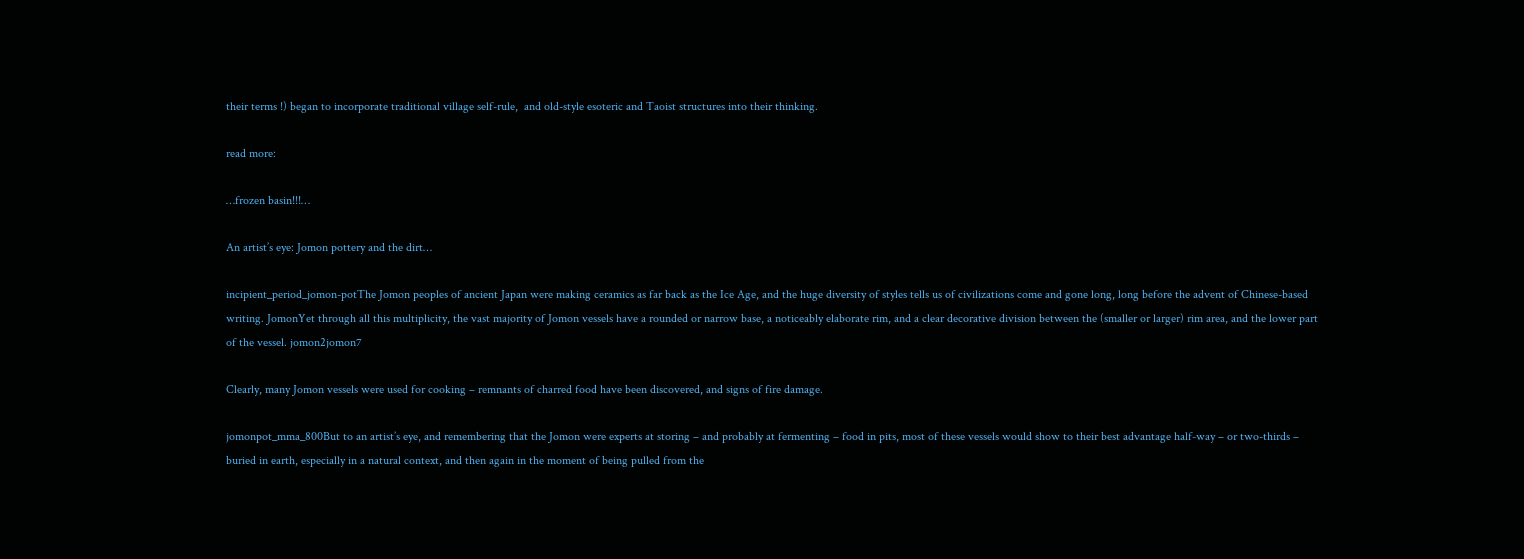their terms !) began to incorporate traditional village self-rule,  and old-style esoteric and Taoist structures into their thinking.

read more:

…frozen basin!!!…

An artist’s eye: Jomon pottery and the dirt…

incipient_period_jomon-potThe Jomon peoples of ancient Japan were making ceramics as far back as the Ice Age, and the huge diversity of styles tells us of civilizations come and gone long, long before the advent of Chinese-based writing. JomonYet through all this multiplicity, the vast majority of Jomon vessels have a rounded or narrow base, a noticeably elaborate rim, and a clear decorative division between the (smaller or larger) rim area, and the lower part of the vessel. jomon2jomon7

Clearly, many Jomon vessels were used for cooking – remnants of charred food have been discovered, and signs of fire damage.

jomonpot_mma_800But to an artist’s eye, and remembering that the Jomon were experts at storing – and probably at fermenting – food in pits, most of these vessels would show to their best advantage half-way – or two-thirds – buried in earth, especially in a natural context, and then again in the moment of being pulled from the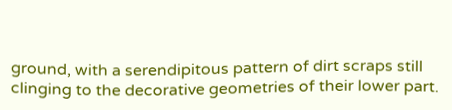ground, with a serendipitous pattern of dirt scraps still clinging to the decorative geometries of their lower part.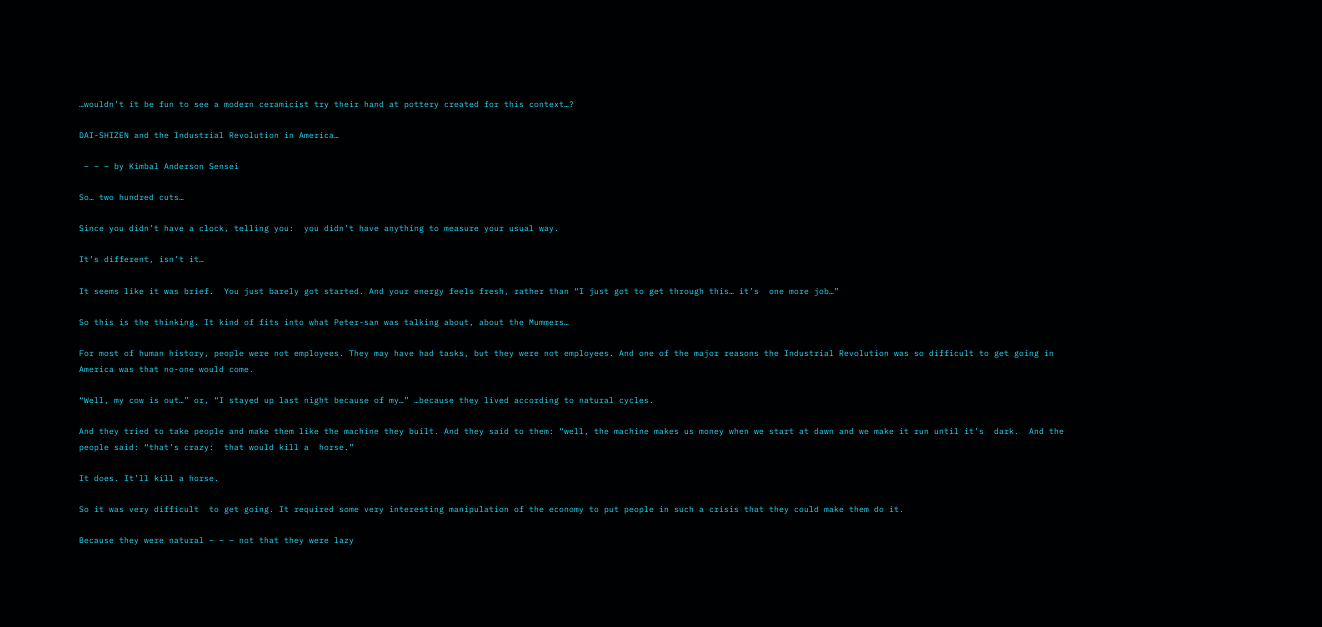…wouldn’t it be fun to see a modern ceramicist try their hand at pottery created for this context…?

DAI-SHIZEN and the Industrial Revolution in America…

 – – – by Kimbal Anderson Sensei

So… two hundred cuts…

Since you didn’t have a clock, telling you:  you didn’t have anything to measure your usual way.

It’s different, isn’t it…

It seems like it was brief.  You just barely got started. And your energy feels fresh, rather than “I just got to get through this… it’s  one more job…”

So this is the thinking. It kind of fits into what Peter-san was talking about, about the Mummers…

For most of human history, people were not employees. They may have had tasks, but they were not employees. And one of the major reasons the Industrial Revolution was so difficult to get going in America was that no-one would come.

“Well, my cow is out…” or, “I stayed up last night because of my…” …because they lived according to natural cycles.

And they tried to take people and make them like the machine they built. And they said to them: “well, the machine makes us money when we start at dawn and we make it run until it’s  dark.  And the people said: “that’s crazy:  that would kill a  horse.”

It does. It’ll kill a horse.

So it was very difficult  to get going. It required some very interesting manipulation of the economy to put people in such a crisis that they could make them do it.

Because they were natural – – – not that they were lazy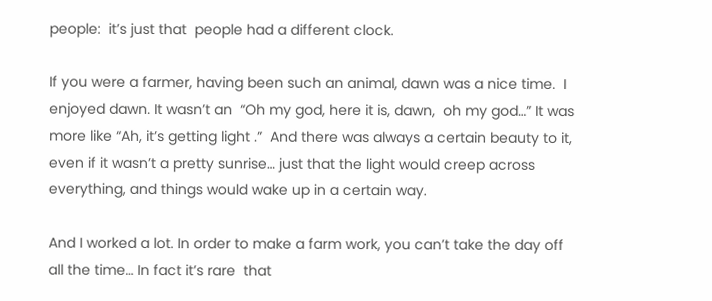people:  it’s just that  people had a different clock.

If you were a farmer, having been such an animal, dawn was a nice time.  I enjoyed dawn. It wasn’t an  “Oh my god, here it is, dawn,  oh my god…” It was more like “Ah, it’s getting light .”  And there was always a certain beauty to it, even if it wasn’t a pretty sunrise… just that the light would creep across everything, and things would wake up in a certain way.

And I worked a lot. In order to make a farm work, you can’t take the day off all the time… In fact it’s rare  that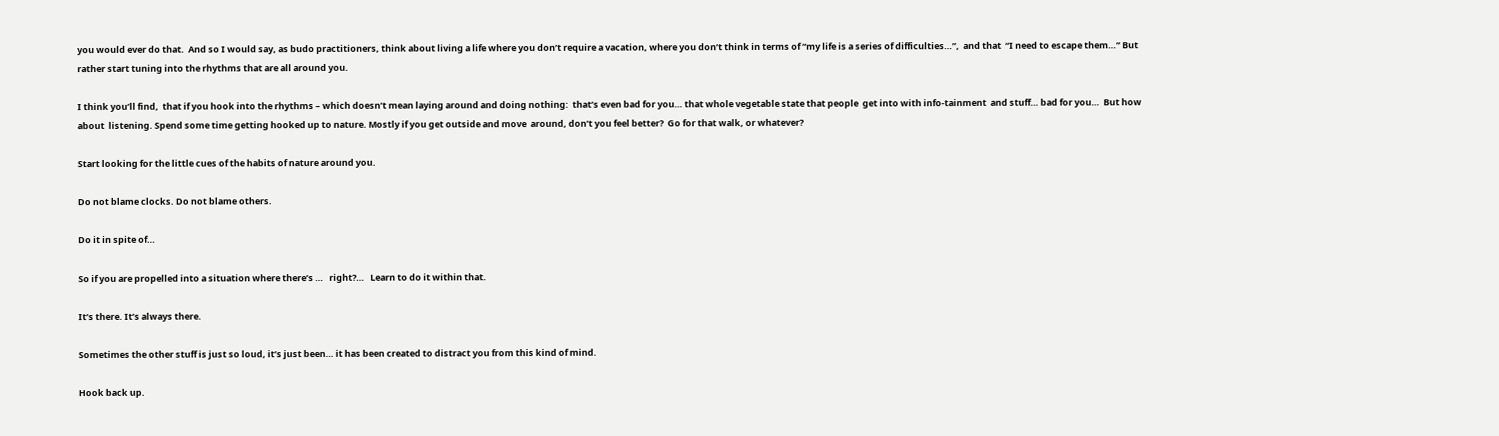you would ever do that.  And so I would say, as budo practitioners, think about living a life where you don’t require a vacation, where you don’t think in terms of “my life is a series of difficulties…”,  and that  “I need to escape them…” But rather start tuning into the rhythms that are all around you.

I think you’ll find,  that if you hook into the rhythms – which doesn’t mean laying around and doing nothing:  that’s even bad for you… that whole vegetable state that people  get into with info-tainment  and stuff… bad for you…  But how about  listening. Spend some time getting hooked up to nature. Mostly if you get outside and move  around, don’t you feel better?  Go for that walk, or whatever?

Start looking for the little cues of the habits of nature around you.

Do not blame clocks. Do not blame others.

Do it in spite of…

So if you are propelled into a situation where there’s …   right?…   Learn to do it within that.

It’s there. It’s always there.

Sometimes the other stuff is just so loud, it’s just been… it has been created to distract you from this kind of mind.

Hook back up.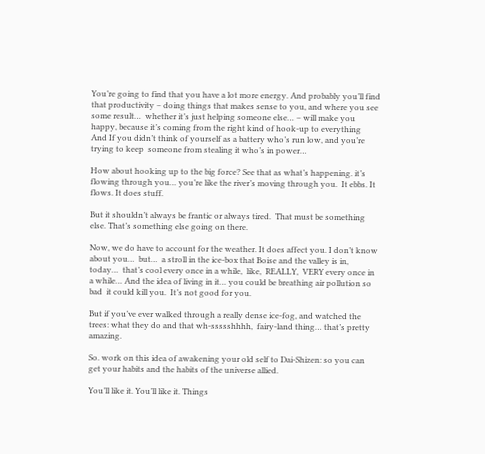You’re going to find that you have a lot more energy. And probably you’ll find that productivity – doing things that makes sense to you, and where you see some result…  whether it’s just helping someone else… – will make you happy, because it’s coming from the right kind of hook-up to everything  And If you didn’t think of yourself as a battery who’s run low, and you’re trying to keep  someone from stealing it who’s in power…

How about hooking up to the big force? See that as what’s happening. it’s flowing through you… you’re like the river’s moving through you.  It ebbs. It flows. It does stuff.

But it shouldn’t always be frantic or always tired.  That must be something else. That’s something else going on there.

Now, we do have to account for the weather. It does affect you. I don’t know about you…  but…  a stroll in the ice-box that Boise and the valley is in, today…  that’s cool every once in a while,  like,  REALLY,  VERY every once in a while… And the idea of living in it… you could be breathing air pollution so bad  it could kill you.  It’s not good for you.

But if you’ve ever walked through a really dense ice-fog, and watched the trees: what they do and that wh-ssssshhhh,  fairy-land thing… that’s pretty amazing.

So. work on this idea of awakening your old self to Dai-Shizen: so you can get your habits and the habits of the universe allied.

You’ll like it. You’ll like it. Things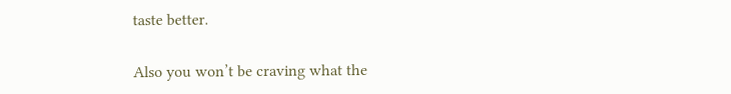taste better.

Also you won’t be craving what the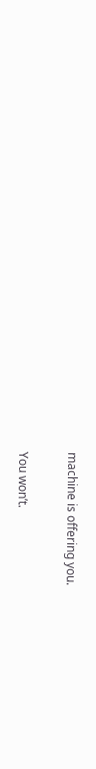machine is offering you.

You won’t.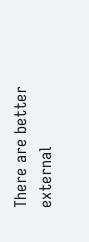There are better external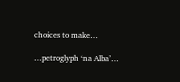choices to make…

…petroglyph ‘na Alba’…